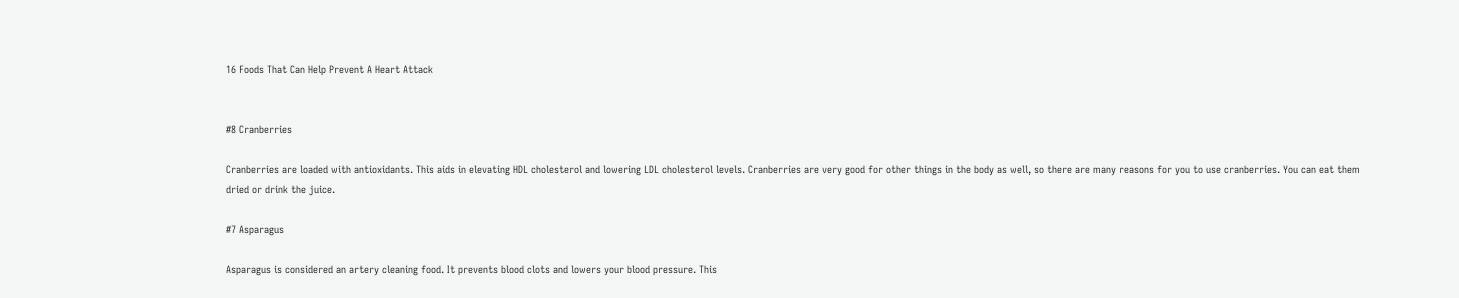16 Foods That Can Help Prevent A Heart Attack


#8 Cranberries

Cranberries are loaded with antioxidants. This aids in elevating HDL cholesterol and lowering LDL cholesterol levels. Cranberries are very good for other things in the body as well, so there are many reasons for you to use cranberries. You can eat them dried or drink the juice.

#7 Asparagus

Asparagus is considered an artery cleaning food. It prevents blood clots and lowers your blood pressure. This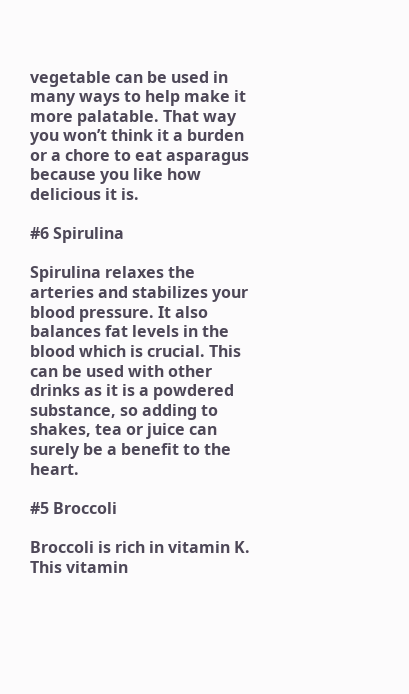vegetable can be used in many ways to help make it more palatable. That way you won’t think it a burden or a chore to eat asparagus because you like how delicious it is.

#6 Spirulina

Spirulina relaxes the arteries and stabilizes your blood pressure. It also balances fat levels in the blood which is crucial. This can be used with other drinks as it is a powdered substance, so adding to shakes, tea or juice can surely be a benefit to the heart.

#5 Broccoli

Broccoli is rich in vitamin K. This vitamin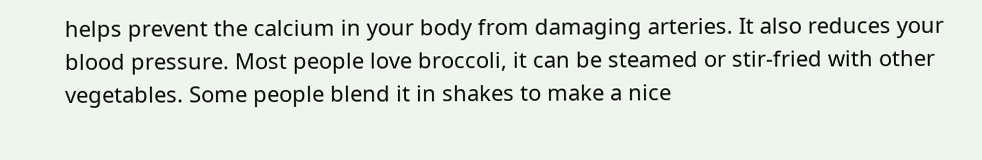helps prevent the calcium in your body from damaging arteries. It also reduces your blood pressure. Most people love broccoli, it can be steamed or stir-fried with other vegetables. Some people blend it in shakes to make a nice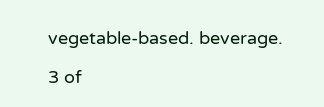vegetable-based. beverage.

3 of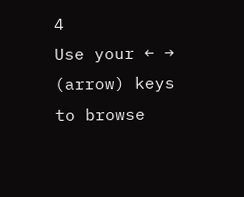4
Use your ← → (arrow) keys to browse